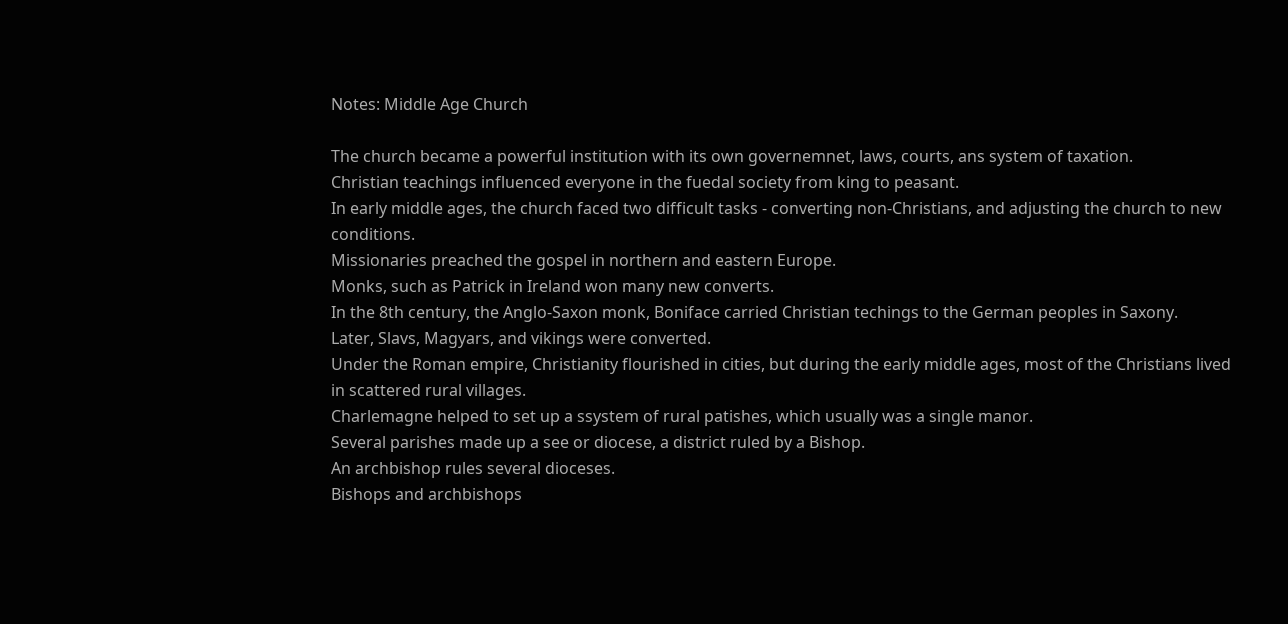Notes: Middle Age Church

The church became a powerful institution with its own governemnet, laws, courts, ans system of taxation.
Christian teachings influenced everyone in the fuedal society from king to peasant.
In early middle ages, the church faced two difficult tasks - converting non-Christians, and adjusting the church to new conditions.
Missionaries preached the gospel in northern and eastern Europe.
Monks, such as Patrick in Ireland won many new converts.
In the 8th century, the Anglo-Saxon monk, Boniface carried Christian techings to the German peoples in Saxony.
Later, Slavs, Magyars, and vikings were converted.
Under the Roman empire, Christianity flourished in cities, but during the early middle ages, most of the Christians lived in scattered rural villages.
Charlemagne helped to set up a ssystem of rural patishes, which usually was a single manor.
Several parishes made up a see or diocese, a district ruled by a Bishop.
An archbishop rules several dioceses.
Bishops and archbishops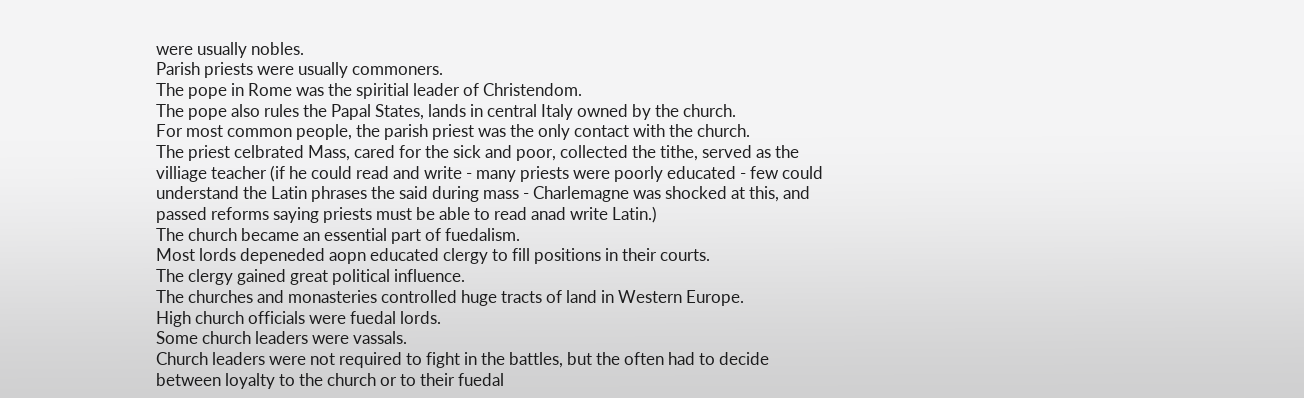were usually nobles.
Parish priests were usually commoners.
The pope in Rome was the spiritial leader of Christendom.
The pope also rules the Papal States, lands in central Italy owned by the church.
For most common people, the parish priest was the only contact with the church.
The priest celbrated Mass, cared for the sick and poor, collected the tithe, served as the villiage teacher (if he could read and write - many priests were poorly educated - few could understand the Latin phrases the said during mass - Charlemagne was shocked at this, and passed reforms saying priests must be able to read anad write Latin.)
The church became an essential part of fuedalism.
Most lords depeneded aopn educated clergy to fill positions in their courts.
The clergy gained great political influence.
The churches and monasteries controlled huge tracts of land in Western Europe.
High church officials were fuedal lords.
Some church leaders were vassals.
Church leaders were not required to fight in the battles, but the often had to decide between loyalty to the church or to their fuedal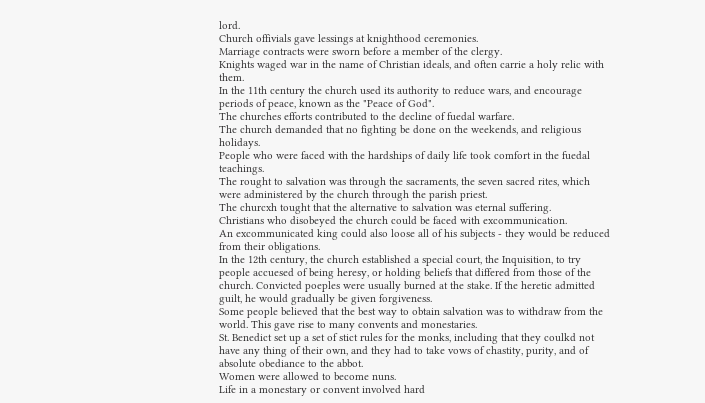lord.
Church offivials gave lessings at knighthood ceremonies.
Marriage contracts were sworn before a member of the clergy.
Knights waged war in the name of Christian ideals, and often carrie a holy relic with them.
In the 11th century the church used its authority to reduce wars, and encourage periods of peace, known as the "Peace of God".
The churches efforts contributed to the decline of fuedal warfare.
The church demanded that no fighting be done on the weekends, and religious holidays.
People who were faced with the hardships of daily life took comfort in the fuedal teachings.
The rought to salvation was through the sacraments, the seven sacred rites, which were administered by the church through the parish priest.
The churcxh tought that the alternative to salvation was eternal suffering.
Christians who disobeyed the church could be faced with excommunication.
An excommunicated king could also loose all of his subjects - they would be reduced from their obligations.
In the 12th century, the church established a special court, the Inquisition, to try people accuesed of being heresy, or holding beliefs that differed from those of the church. Convicted poeples were usually burned at the stake. If the heretic admitted guilt, he would gradually be given forgiveness.
Some people believed that the best way to obtain salvation was to withdraw from the world. This gave rise to many convents and monestaries.
St. Benedict set up a set of stict rules for the monks, including that they coulkd not have any thing of their own, and they had to take vows of chastity, purity, and of absolute obediance to the abbot.
Women were allowed to become nuns.
Life in a monestary or convent involved hard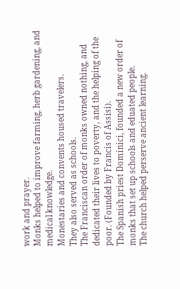work and prayer.
Monks helped to improve farming, herb gardening, and medical knowledge.
Monestaries and convents housed travelers.
They also served as schools.
The Franciscan order of monks owned nothing, and dedicated their lives to poverty, and the helping of the poor. (Founded by Francis of Assisi).
The Spanish priest Dominici, founded a new order of monks that set up schools and eduated people.
The church helped perserve ancient learning.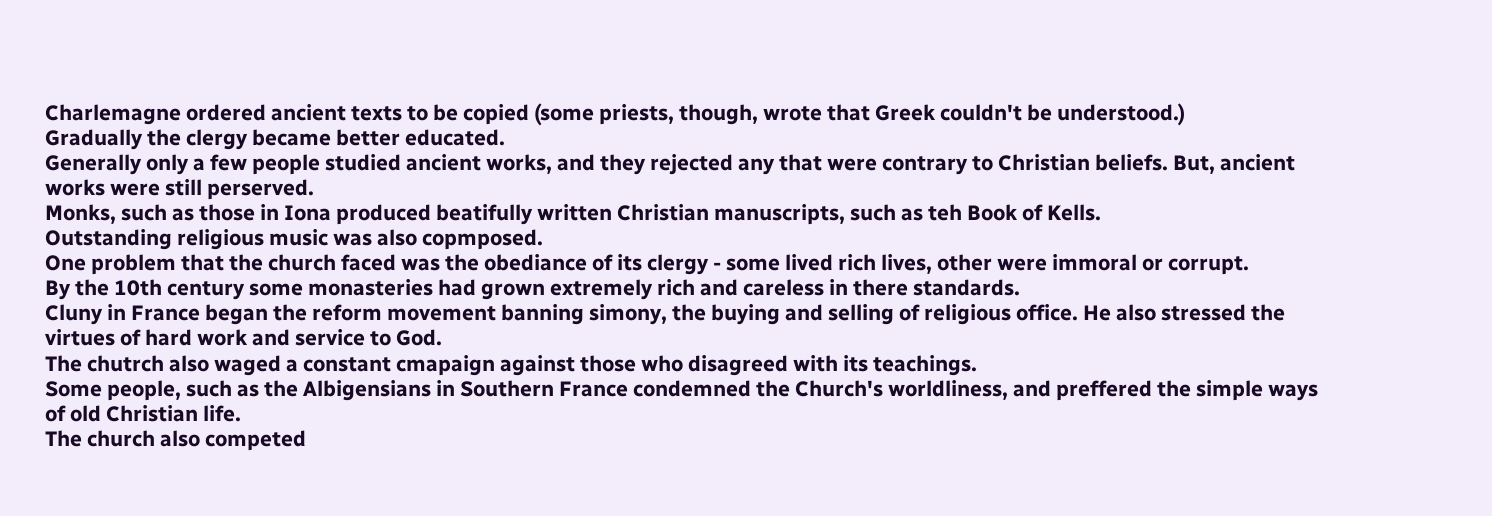Charlemagne ordered ancient texts to be copied (some priests, though, wrote that Greek couldn't be understood.)
Gradually the clergy became better educated.
Generally only a few people studied ancient works, and they rejected any that were contrary to Christian beliefs. But, ancient works were still perserved.
Monks, such as those in Iona produced beatifully written Christian manuscripts, such as teh Book of Kells.
Outstanding religious music was also copmposed.
One problem that the church faced was the obediance of its clergy - some lived rich lives, other were immoral or corrupt.
By the 10th century some monasteries had grown extremely rich and careless in there standards.
Cluny in France began the reform movement banning simony, the buying and selling of religious office. He also stressed the virtues of hard work and service to God.
The chutrch also waged a constant cmapaign against those who disagreed with its teachings.
Some people, such as the Albigensians in Southern France condemned the Church's worldliness, and preffered the simple ways of old Christian life.
The church also competed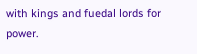with kings and fuedal lords for power.